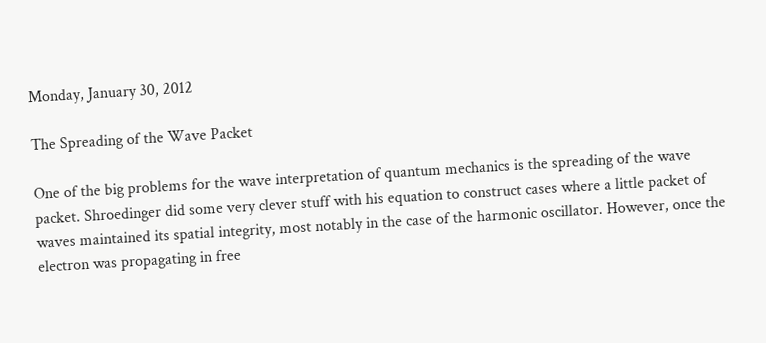Monday, January 30, 2012

The Spreading of the Wave Packet

One of the big problems for the wave interpretation of quantum mechanics is the spreading of the wave packet. Shroedinger did some very clever stuff with his equation to construct cases where a little packet of waves maintained its spatial integrity, most notably in the case of the harmonic oscillator. However, once the electron was propagating in free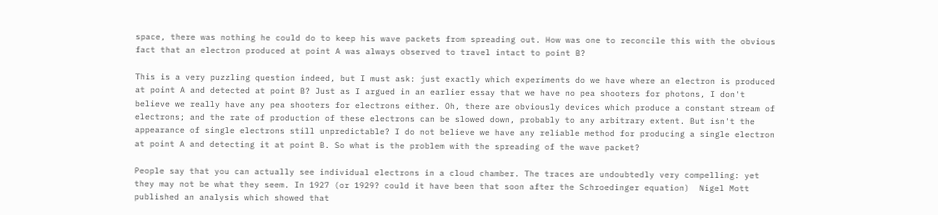space, there was nothing he could do to keep his wave packets from spreading out. How was one to reconcile this with the obvious fact that an electron produced at point A was always observed to travel intact to point B?

This is a very puzzling question indeed, but I must ask: just exactly which experiments do we have where an electron is produced at point A and detected at point B? Just as I argued in an earlier essay that we have no pea shooters for photons, I don't believe we really have any pea shooters for electrons either. Oh, there are obviously devices which produce a constant stream of electrons; and the rate of production of these electrons can be slowed down, probably to any arbitrary extent. But isn't the appearance of single electrons still unpredictable? I do not believe we have any reliable method for producing a single electron at point A and detecting it at point B. So what is the problem with the spreading of the wave packet?

People say that you can actually see individual electrons in a cloud chamber. The traces are undoubtedly very compelling: yet they may not be what they seem. In 1927 (or 1929? could it have been that soon after the Schroedinger equation)  Nigel Mott published an analysis which showed that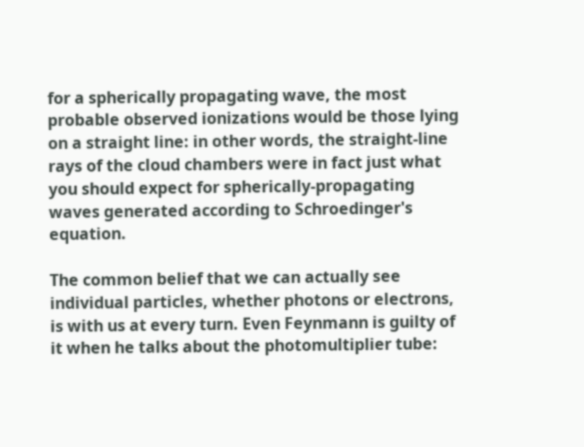for a spherically propagating wave, the most probable observed ionizations would be those lying on a straight line: in other words, the straight-line rays of the cloud chambers were in fact just what you should expect for spherically-propagating waves generated according to Schroedinger's equation.

The common belief that we can actually see individual particles, whether photons or electrons, is with us at every turn. Even Feynmann is guilty of it when he talks about the photomultiplier tube: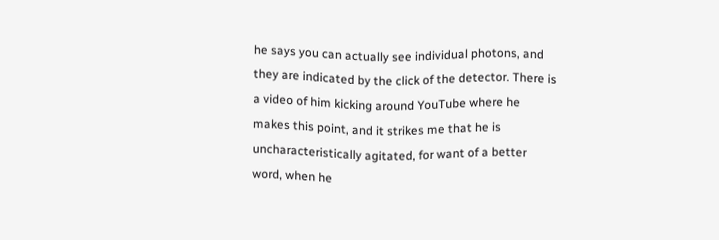he says you can actually see individual photons, and they are indicated by the click of the detector. There is a video of him kicking around YouTube where he makes this point, and it strikes me that he is uncharacteristically agitated, for want of a better word, when he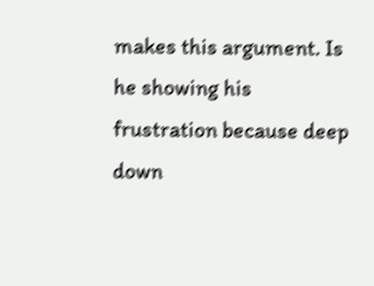makes this argument. Is he showing his frustration because deep down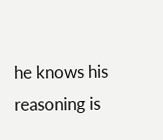he knows his reasoning is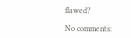flawed?

No comments: